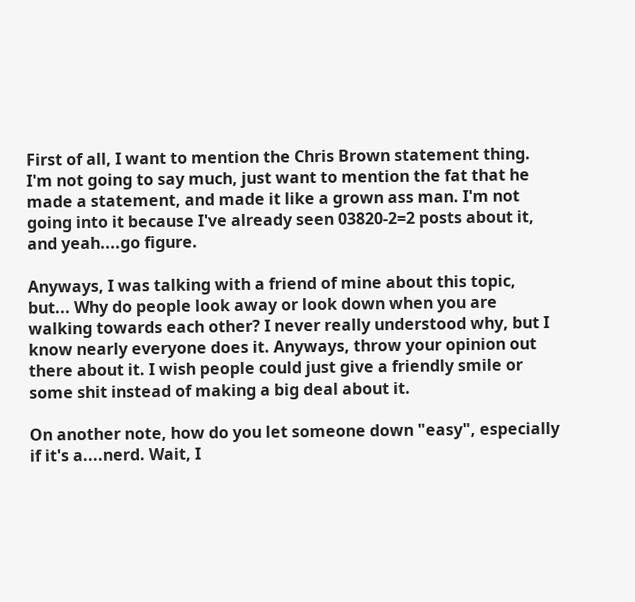First of all, I want to mention the Chris Brown statement thing. I'm not going to say much, just want to mention the fat that he made a statement, and made it like a grown ass man. I'm not going into it because I've already seen 03820-2=2 posts about it, and yeah....go figure.

Anyways, I was talking with a friend of mine about this topic, but... Why do people look away or look down when you are walking towards each other? I never really understood why, but I know nearly everyone does it. Anyways, throw your opinion out there about it. I wish people could just give a friendly smile or some shit instead of making a big deal about it.

On another note, how do you let someone down "easy", especially if it's a....nerd. Wait, I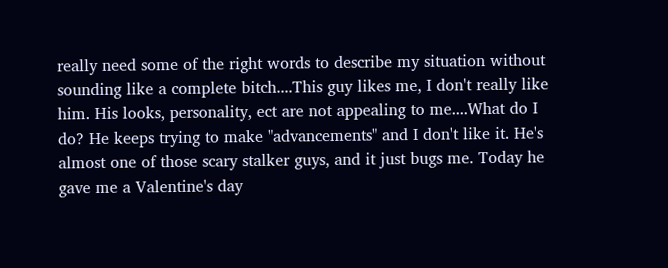really need some of the right words to describe my situation without sounding like a complete bitch....This guy likes me, I don't really like him. His looks, personality, ect are not appealing to me....What do I do? He keeps trying to make "advancements" and I don't like it. He's almost one of those scary stalker guys, and it just bugs me. Today he gave me a Valentine's day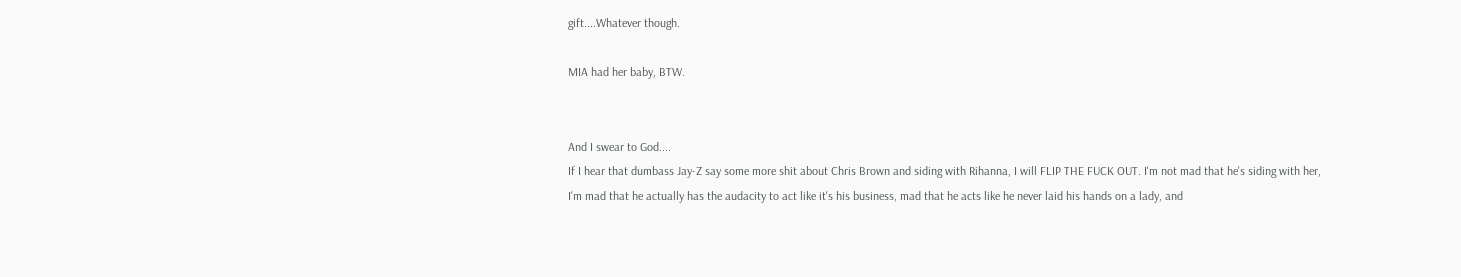gift....Whatever though.

MIA had her baby, BTW.


And I swear to God....
If I hear that dumbass Jay-Z say some more shit about Chris Brown and siding with Rihanna, I will FLIP THE FUCK OUT. I'm not mad that he's siding with her, I'm mad that he actually has the audacity to act like it's his business, mad that he acts like he never laid his hands on a lady, and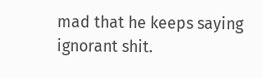mad that he keeps saying ignorant shit.